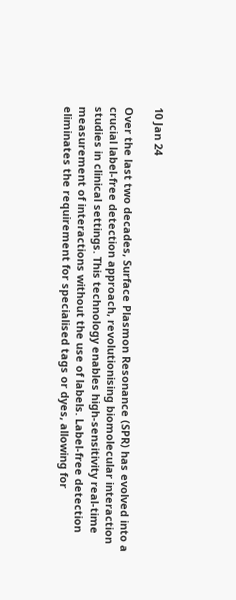10 Jan 24

Over the last two decades, Surface Plasmon Resonance (SPR) has evolved into a crucial label-free detection approach, revolutionising biomolecular interaction studies in clinical settings. This technology enables high-sensitivity real-time measurement of interactions without the use of labels. Label-free detection eliminates the requirement for specialised tags or dyes, allowing for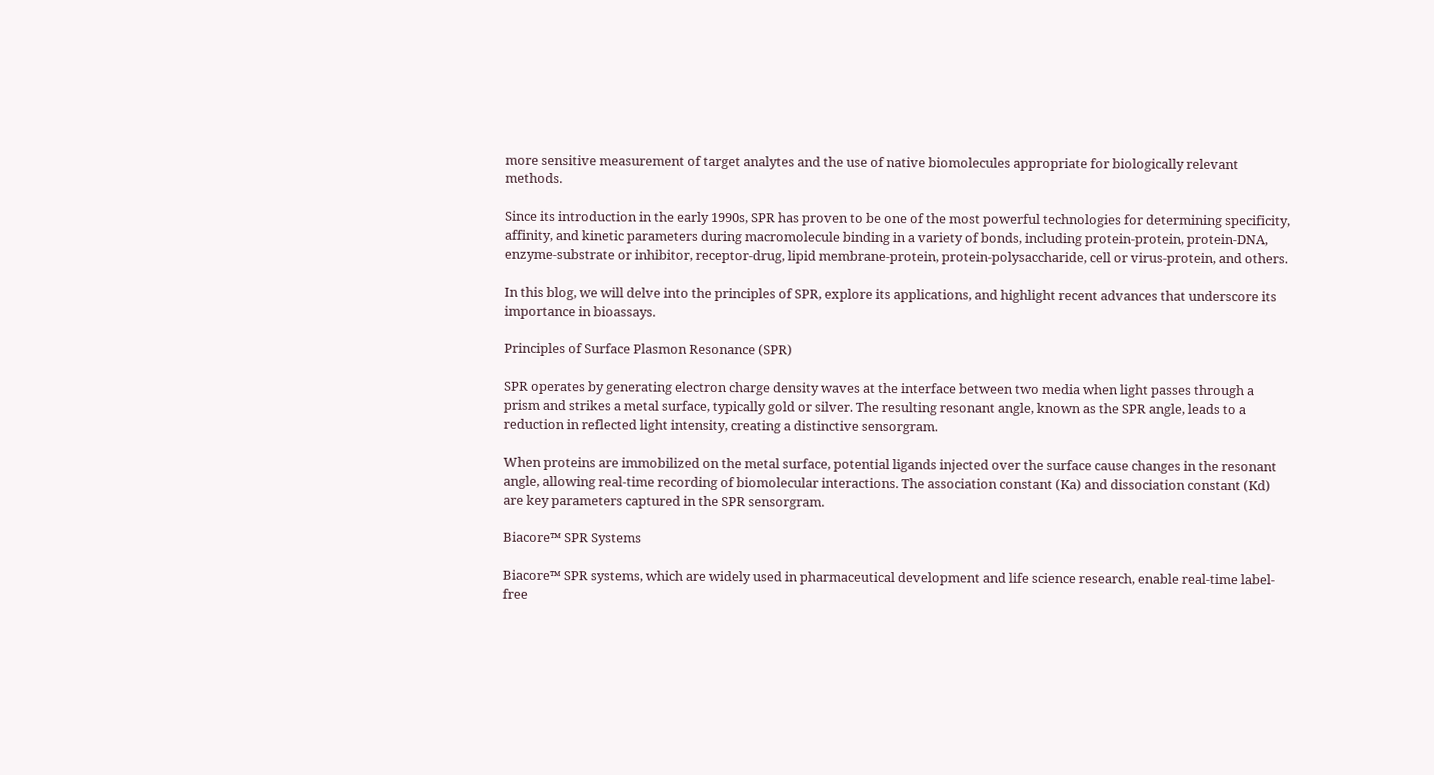more sensitive measurement of target analytes and the use of native biomolecules appropriate for biologically relevant methods.

Since its introduction in the early 1990s, SPR has proven to be one of the most powerful technologies for determining specificity, affinity, and kinetic parameters during macromolecule binding in a variety of bonds, including protein-protein, protein-DNA, enzyme-substrate or inhibitor, receptor-drug, lipid membrane-protein, protein-polysaccharide, cell or virus-protein, and others.

In this blog, we will delve into the principles of SPR, explore its applications, and highlight recent advances that underscore its importance in bioassays.

Principles of Surface Plasmon Resonance (SPR)

SPR operates by generating electron charge density waves at the interface between two media when light passes through a prism and strikes a metal surface, typically gold or silver. The resulting resonant angle, known as the SPR angle, leads to a reduction in reflected light intensity, creating a distinctive sensorgram.

When proteins are immobilized on the metal surface, potential ligands injected over the surface cause changes in the resonant angle, allowing real-time recording of biomolecular interactions. The association constant (Ka) and dissociation constant (Kd) are key parameters captured in the SPR sensorgram.

Biacore™ SPR Systems

Biacore™ SPR systems, which are widely used in pharmaceutical development and life science research, enable real-time label-free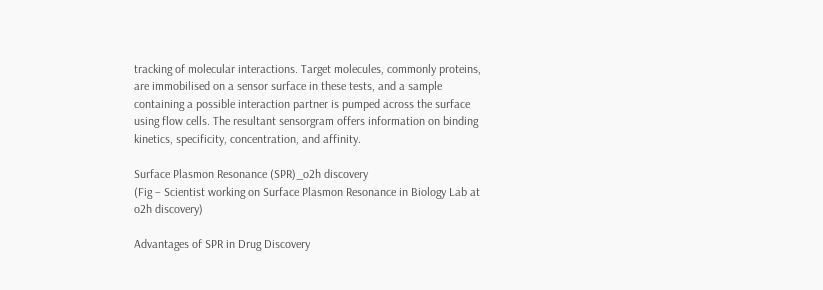tracking of molecular interactions. Target molecules, commonly proteins, are immobilised on a sensor surface in these tests, and a sample containing a possible interaction partner is pumped across the surface using flow cells. The resultant sensorgram offers information on binding kinetics, specificity, concentration, and affinity.

Surface Plasmon Resonance (SPR)_o2h discovery
(Fig – Scientist working on Surface Plasmon Resonance in Biology Lab at o2h discovery)

Advantages of SPR in Drug Discovery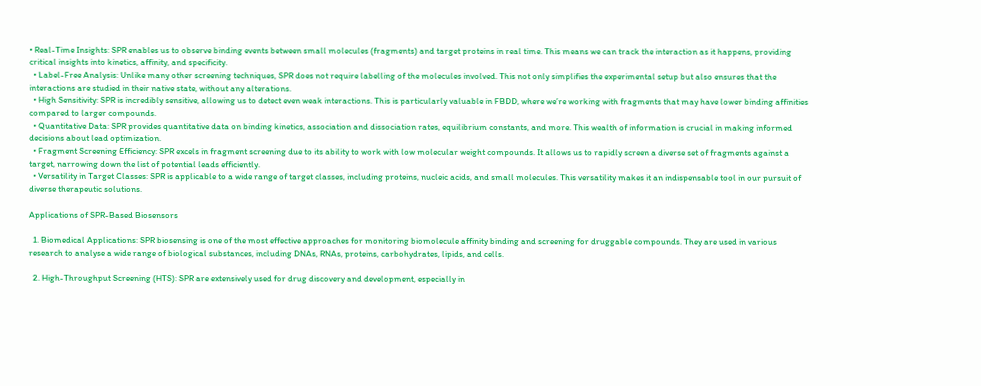• Real-Time Insights: SPR enables us to observe binding events between small molecules (fragments) and target proteins in real time. This means we can track the interaction as it happens, providing critical insights into kinetics, affinity, and specificity.
  • Label-Free Analysis: Unlike many other screening techniques, SPR does not require labelling of the molecules involved. This not only simplifies the experimental setup but also ensures that the interactions are studied in their native state, without any alterations.
  • High Sensitivity: SPR is incredibly sensitive, allowing us to detect even weak interactions. This is particularly valuable in FBDD, where we’re working with fragments that may have lower binding affinities compared to larger compounds.
  • Quantitative Data: SPR provides quantitative data on binding kinetics, association and dissociation rates, equilibrium constants, and more. This wealth of information is crucial in making informed decisions about lead optimization.
  • Fragment Screening Efficiency: SPR excels in fragment screening due to its ability to work with low molecular weight compounds. It allows us to rapidly screen a diverse set of fragments against a target, narrowing down the list of potential leads efficiently.
  • Versatility in Target Classes: SPR is applicable to a wide range of target classes, including proteins, nucleic acids, and small molecules. This versatility makes it an indispensable tool in our pursuit of diverse therapeutic solutions.

Applications of SPR-Based Biosensors

  1. Biomedical Applications: SPR biosensing is one of the most effective approaches for monitoring biomolecule affinity binding and screening for druggable compounds. They are used in various research to analyse a wide range of biological substances, including DNAs, RNAs, proteins, carbohydrates, lipids, and cells.

  2. High-Throughput Screening (HTS): SPR are extensively used for drug discovery and development, especially in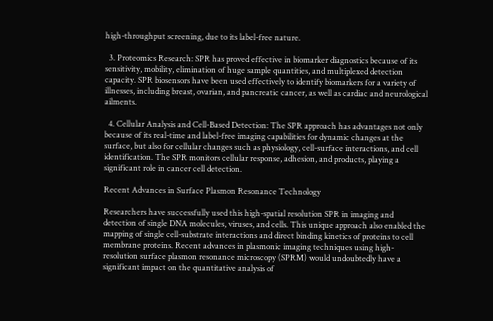high-throughput screening, due to its label-free nature.

  3. Proteomics Research: SPR has proved effective in biomarker diagnostics because of its sensitivity, mobility, elimination of huge sample quantities, and multiplexed detection capacity. SPR biosensors have been used effectively to identify biomarkers for a variety of illnesses, including breast, ovarian, and pancreatic cancer, as well as cardiac and neurological ailments.

  4. Cellular Analysis and Cell-Based Detection: The SPR approach has advantages not only because of its real-time and label-free imaging capabilities for dynamic changes at the surface, but also for cellular changes such as physiology, cell-surface interactions, and cell identification. The SPR monitors cellular response, adhesion, and products, playing a significant role in cancer cell detection.

Recent Advances in Surface Plasmon Resonance Technology

Researchers have successfully used this high-spatial resolution SPR in imaging and detection of single DNA molecules, viruses, and cells. This unique approach also enabled the mapping of single cell-substrate interactions and direct binding kinetics of proteins to cell membrane proteins. Recent advances in plasmonic imaging techniques using high-resolution surface plasmon resonance microscopy (SPRM) would undoubtedly have a significant impact on the quantitative analysis of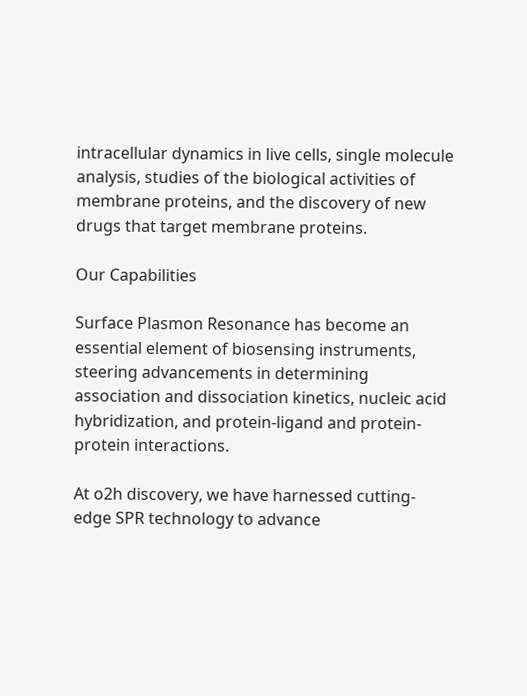intracellular dynamics in live cells, single molecule analysis, studies of the biological activities of membrane proteins, and the discovery of new drugs that target membrane proteins.

Our Capabilities

Surface Plasmon Resonance has become an essential element of biosensing instruments, steering advancements in determining association and dissociation kinetics, nucleic acid hybridization, and protein-ligand and protein-protein interactions.

At o2h discovery, we have harnessed cutting-edge SPR technology to advance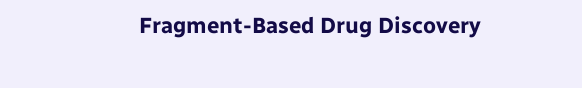Fragment-Based Drug Discovery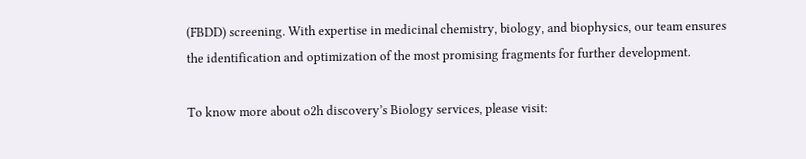(FBDD) screening. With expertise in medicinal chemistry, biology, and biophysics, our team ensures the identification and optimization of the most promising fragments for further development.

To know more about o2h discovery’s Biology services, please visit: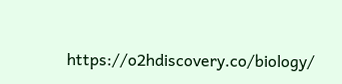https://o2hdiscovery.co/biology/